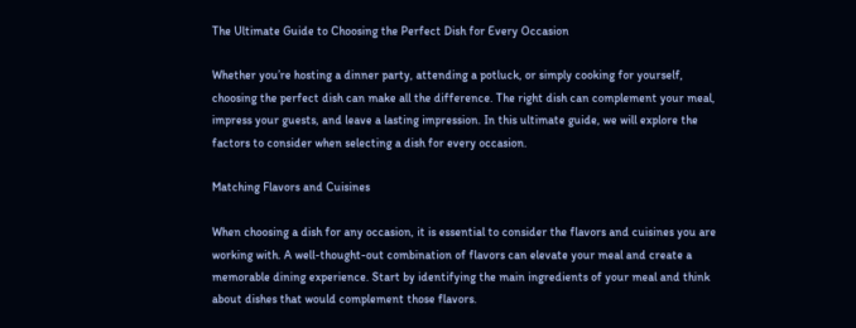The Ultimate Guide to Choosing the Perfect Dish for Every Occasion

Whether you’re hosting a dinner party, attending a potluck, or simply cooking for yourself, choosing the perfect dish can make all the difference. The right dish can complement your meal, impress your guests, and leave a lasting impression. In this ultimate guide, we will explore the factors to consider when selecting a dish for every occasion.

Matching Flavors and Cuisines

When choosing a dish for any occasion, it is essential to consider the flavors and cuisines you are working with. A well-thought-out combination of flavors can elevate your meal and create a memorable dining experience. Start by identifying the main ingredients of your meal and think about dishes that would complement those flavors.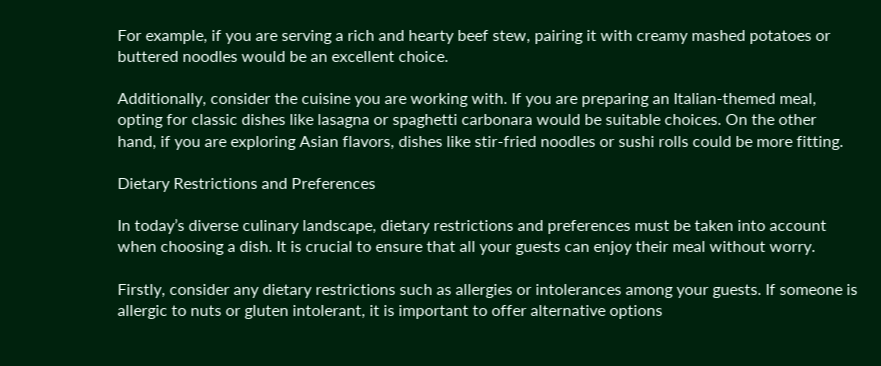For example, if you are serving a rich and hearty beef stew, pairing it with creamy mashed potatoes or buttered noodles would be an excellent choice.

Additionally, consider the cuisine you are working with. If you are preparing an Italian-themed meal, opting for classic dishes like lasagna or spaghetti carbonara would be suitable choices. On the other hand, if you are exploring Asian flavors, dishes like stir-fried noodles or sushi rolls could be more fitting.

Dietary Restrictions and Preferences

In today’s diverse culinary landscape, dietary restrictions and preferences must be taken into account when choosing a dish. It is crucial to ensure that all your guests can enjoy their meal without worry.

Firstly, consider any dietary restrictions such as allergies or intolerances among your guests. If someone is allergic to nuts or gluten intolerant, it is important to offer alternative options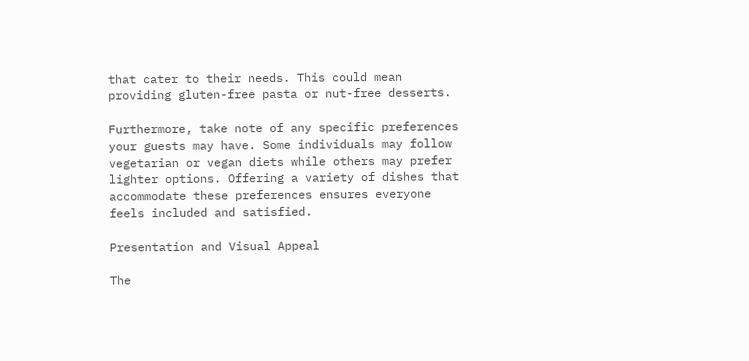that cater to their needs. This could mean providing gluten-free pasta or nut-free desserts.

Furthermore, take note of any specific preferences your guests may have. Some individuals may follow vegetarian or vegan diets while others may prefer lighter options. Offering a variety of dishes that accommodate these preferences ensures everyone feels included and satisfied.

Presentation and Visual Appeal

The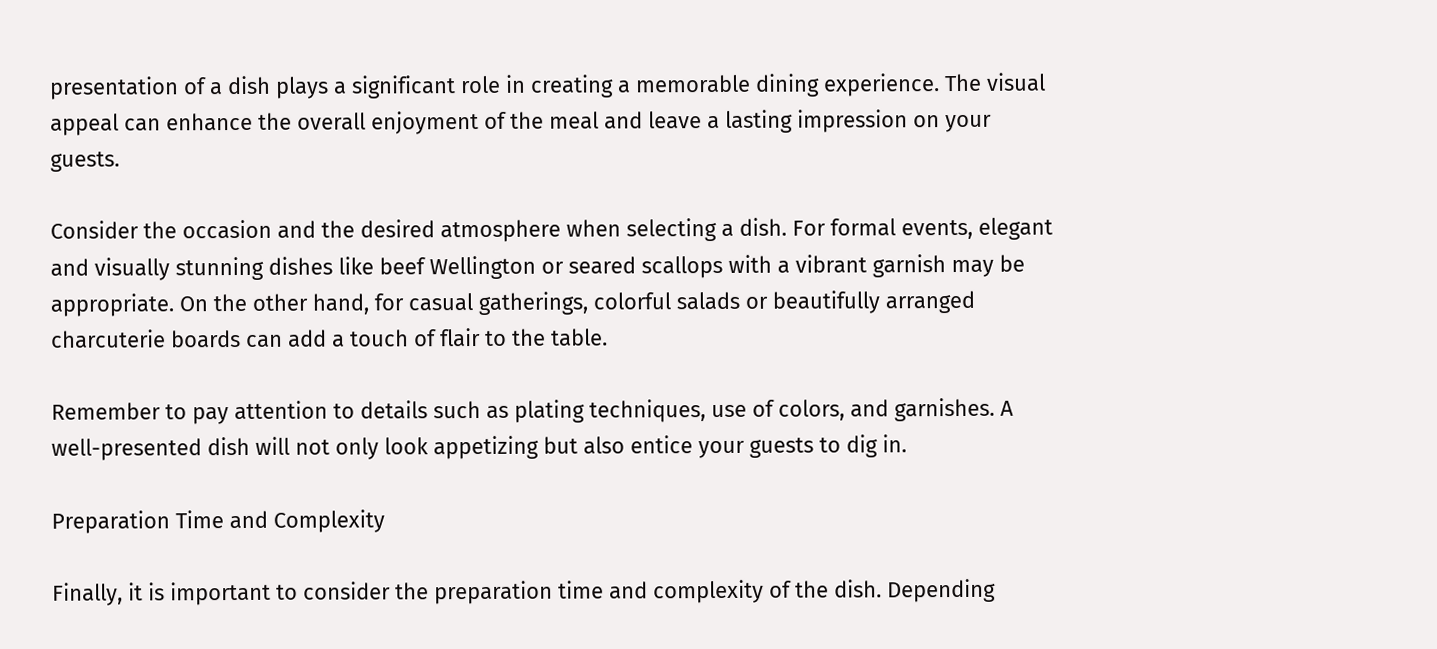presentation of a dish plays a significant role in creating a memorable dining experience. The visual appeal can enhance the overall enjoyment of the meal and leave a lasting impression on your guests.

Consider the occasion and the desired atmosphere when selecting a dish. For formal events, elegant and visually stunning dishes like beef Wellington or seared scallops with a vibrant garnish may be appropriate. On the other hand, for casual gatherings, colorful salads or beautifully arranged charcuterie boards can add a touch of flair to the table.

Remember to pay attention to details such as plating techniques, use of colors, and garnishes. A well-presented dish will not only look appetizing but also entice your guests to dig in.

Preparation Time and Complexity

Finally, it is important to consider the preparation time and complexity of the dish. Depending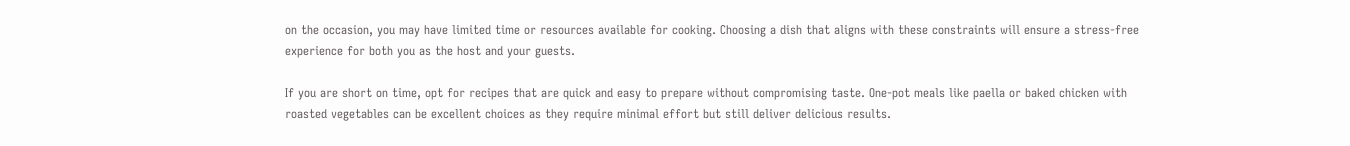on the occasion, you may have limited time or resources available for cooking. Choosing a dish that aligns with these constraints will ensure a stress-free experience for both you as the host and your guests.

If you are short on time, opt for recipes that are quick and easy to prepare without compromising taste. One-pot meals like paella or baked chicken with roasted vegetables can be excellent choices as they require minimal effort but still deliver delicious results.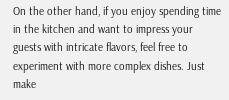On the other hand, if you enjoy spending time in the kitchen and want to impress your guests with intricate flavors, feel free to experiment with more complex dishes. Just make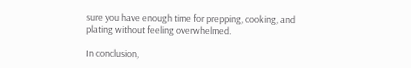sure you have enough time for prepping, cooking, and plating without feeling overwhelmed.

In conclusion,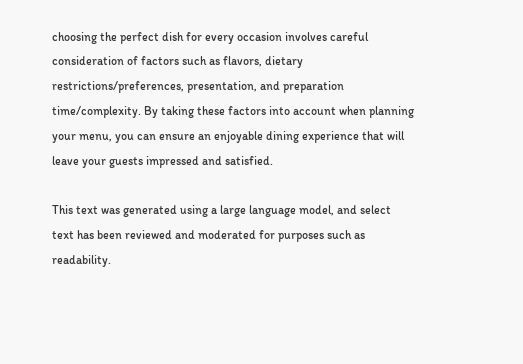choosing the perfect dish for every occasion involves careful consideration of factors such as flavors, dietary restrictions/preferences, presentation, and preparation time/complexity. By taking these factors into account when planning your menu, you can ensure an enjoyable dining experience that will leave your guests impressed and satisfied.

This text was generated using a large language model, and select text has been reviewed and moderated for purposes such as readability.